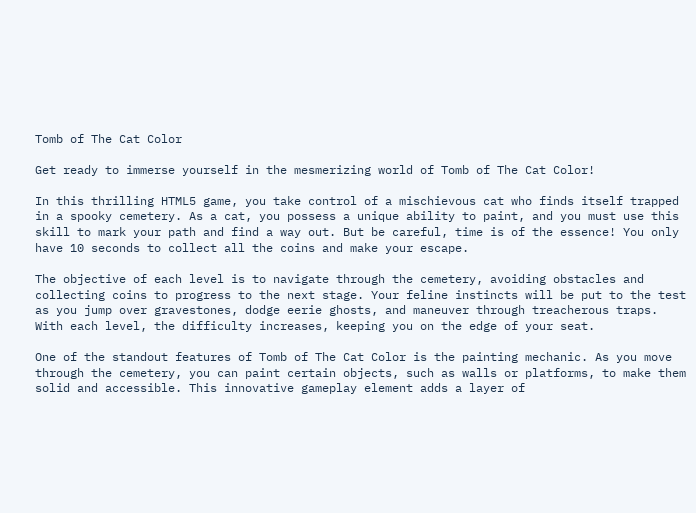Tomb of The Cat Color

Get ready to immerse yourself in the mesmerizing world of Tomb of The Cat Color!

In this thrilling HTML5 game, you take control of a mischievous cat who finds itself trapped in a spooky cemetery. As a cat, you possess a unique ability to paint, and you must use this skill to mark your path and find a way out. But be careful, time is of the essence! You only have 10 seconds to collect all the coins and make your escape.

The objective of each level is to navigate through the cemetery, avoiding obstacles and collecting coins to progress to the next stage. Your feline instincts will be put to the test as you jump over gravestones, dodge eerie ghosts, and maneuver through treacherous traps. With each level, the difficulty increases, keeping you on the edge of your seat.

One of the standout features of Tomb of The Cat Color is the painting mechanic. As you move through the cemetery, you can paint certain objects, such as walls or platforms, to make them solid and accessible. This innovative gameplay element adds a layer of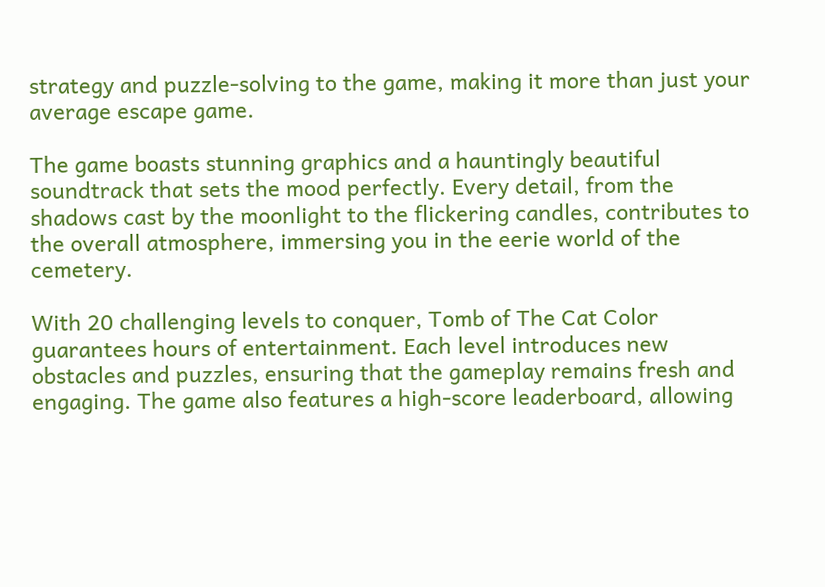strategy and puzzle-solving to the game, making it more than just your average escape game.

The game boasts stunning graphics and a hauntingly beautiful soundtrack that sets the mood perfectly. Every detail, from the shadows cast by the moonlight to the flickering candles, contributes to the overall atmosphere, immersing you in the eerie world of the cemetery.

With 20 challenging levels to conquer, Tomb of The Cat Color guarantees hours of entertainment. Each level introduces new obstacles and puzzles, ensuring that the gameplay remains fresh and engaging. The game also features a high-score leaderboard, allowing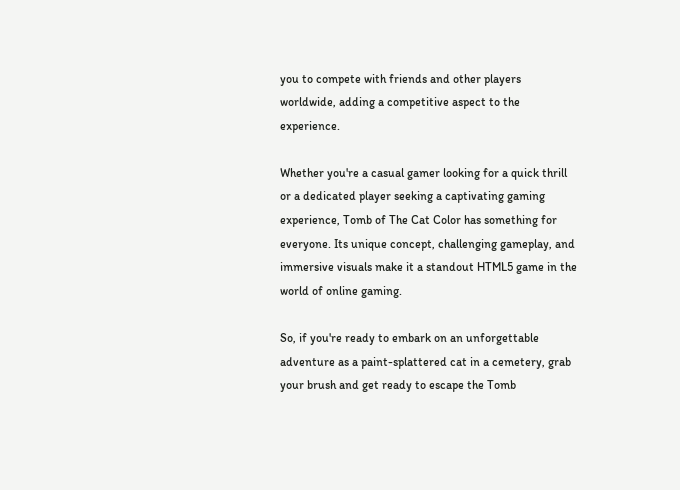you to compete with friends and other players worldwide, adding a competitive aspect to the experience.

Whether you're a casual gamer looking for a quick thrill or a dedicated player seeking a captivating gaming experience, Tomb of The Cat Color has something for everyone. Its unique concept, challenging gameplay, and immersive visuals make it a standout HTML5 game in the world of online gaming.

So, if you're ready to embark on an unforgettable adventure as a paint-splattered cat in a cemetery, grab your brush and get ready to escape the Tomb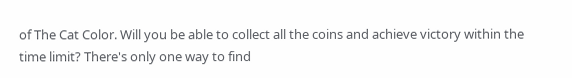of The Cat Color. Will you be able to collect all the coins and achieve victory within the time limit? There's only one way to find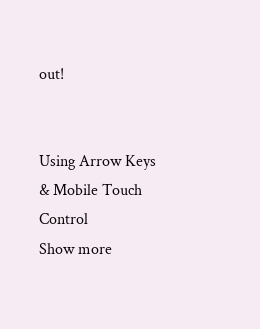out!


Using Arrow Keys & Mobile Touch Control
Show more